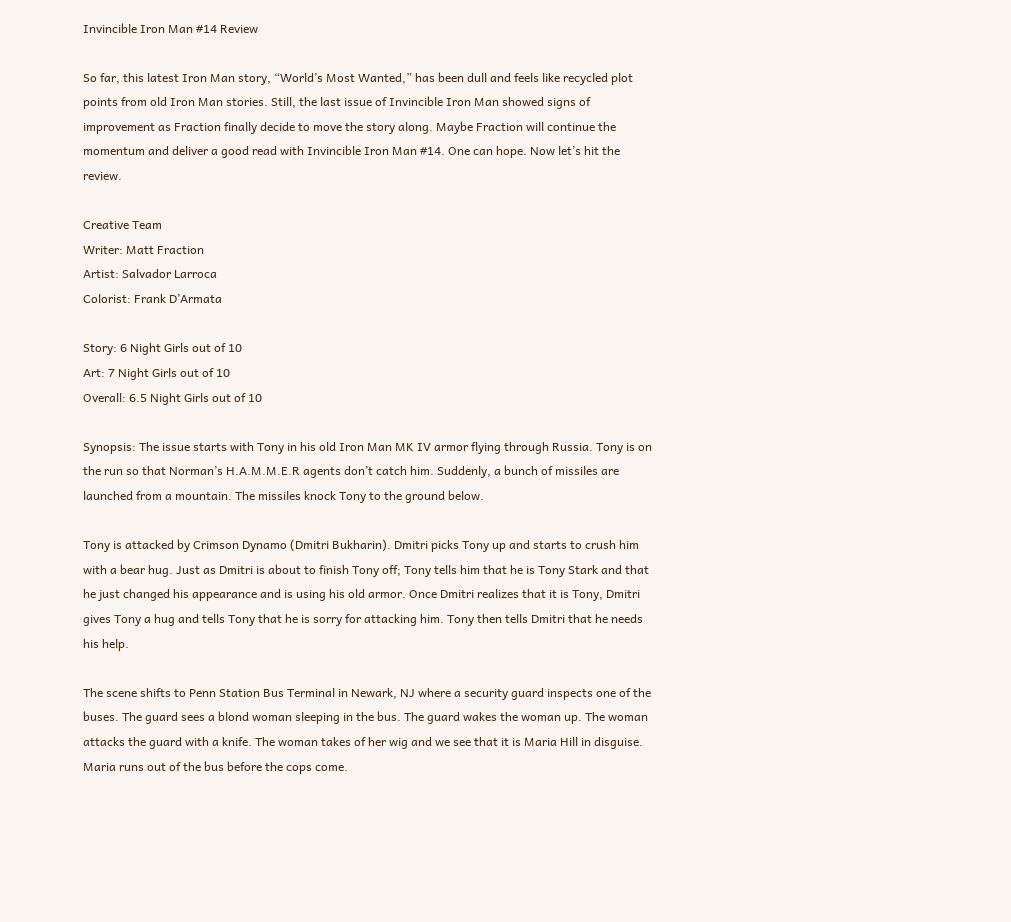Invincible Iron Man #14 Review

So far, this latest Iron Man story, “World’s Most Wanted,” has been dull and feels like recycled plot points from old Iron Man stories. Still, the last issue of Invincible Iron Man showed signs of improvement as Fraction finally decide to move the story along. Maybe Fraction will continue the momentum and deliver a good read with Invincible Iron Man #14. One can hope. Now let’s hit the review.

Creative Team
Writer: Matt Fraction
Artist: Salvador Larroca
Colorist: Frank D’Armata

Story: 6 Night Girls out of 10
Art: 7 Night Girls out of 10
Overall: 6.5 Night Girls out of 10

Synopsis: The issue starts with Tony in his old Iron Man MK IV armor flying through Russia. Tony is on the run so that Norman’s H.A.M.M.E.R agents don’t catch him. Suddenly, a bunch of missiles are launched from a mountain. The missiles knock Tony to the ground below.

Tony is attacked by Crimson Dynamo (Dmitri Bukharin). Dmitri picks Tony up and starts to crush him with a bear hug. Just as Dmitri is about to finish Tony off; Tony tells him that he is Tony Stark and that he just changed his appearance and is using his old armor. Once Dmitri realizes that it is Tony, Dmitri gives Tony a hug and tells Tony that he is sorry for attacking him. Tony then tells Dmitri that he needs his help.

The scene shifts to Penn Station Bus Terminal in Newark, NJ where a security guard inspects one of the buses. The guard sees a blond woman sleeping in the bus. The guard wakes the woman up. The woman attacks the guard with a knife. The woman takes of her wig and we see that it is Maria Hill in disguise. Maria runs out of the bus before the cops come.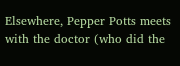Elsewhere, Pepper Potts meets with the doctor (who did the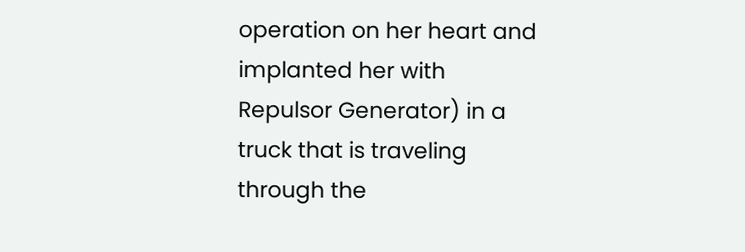operation on her heart and implanted her with Repulsor Generator) in a truck that is traveling through the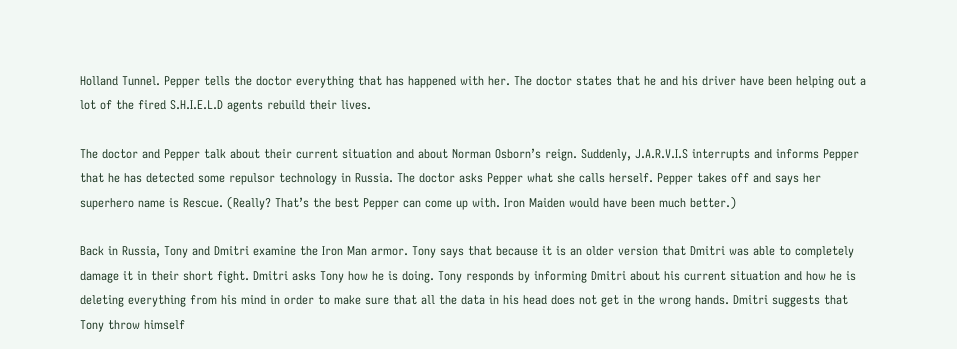Holland Tunnel. Pepper tells the doctor everything that has happened with her. The doctor states that he and his driver have been helping out a lot of the fired S.H.I.E.L.D agents rebuild their lives.

The doctor and Pepper talk about their current situation and about Norman Osborn’s reign. Suddenly, J.A.R.V.I.S interrupts and informs Pepper that he has detected some repulsor technology in Russia. The doctor asks Pepper what she calls herself. Pepper takes off and says her superhero name is Rescue. (Really? That’s the best Pepper can come up with. Iron Maiden would have been much better.)

Back in Russia, Tony and Dmitri examine the Iron Man armor. Tony says that because it is an older version that Dmitri was able to completely damage it in their short fight. Dmitri asks Tony how he is doing. Tony responds by informing Dmitri about his current situation and how he is deleting everything from his mind in order to make sure that all the data in his head does not get in the wrong hands. Dmitri suggests that Tony throw himself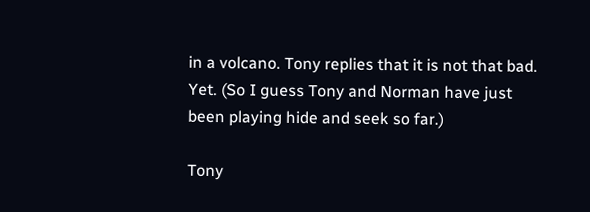in a volcano. Tony replies that it is not that bad. Yet. (So I guess Tony and Norman have just been playing hide and seek so far.)

Tony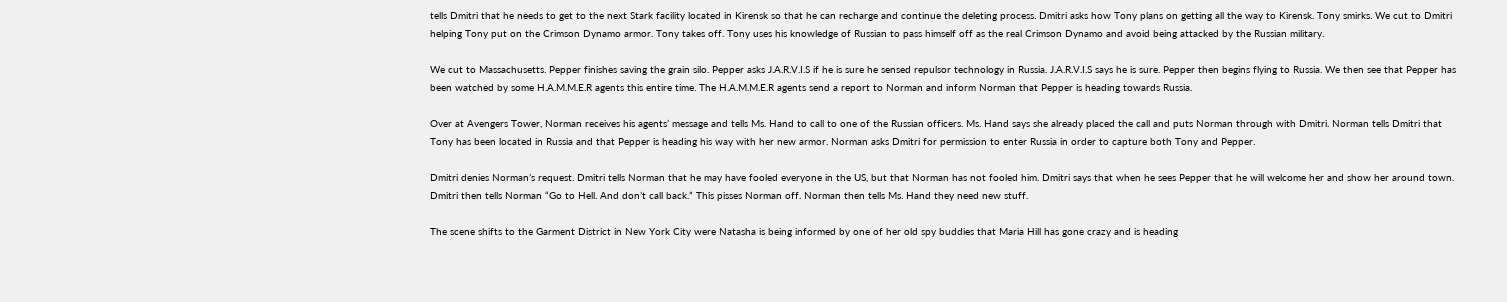tells Dmitri that he needs to get to the next Stark facility located in Kirensk so that he can recharge and continue the deleting process. Dmitri asks how Tony plans on getting all the way to Kirensk. Tony smirks. We cut to Dmitri helping Tony put on the Crimson Dynamo armor. Tony takes off. Tony uses his knowledge of Russian to pass himself off as the real Crimson Dynamo and avoid being attacked by the Russian military.

We cut to Massachusetts. Pepper finishes saving the grain silo. Pepper asks J.A.R.V.I.S if he is sure he sensed repulsor technology in Russia. J.A.R.V.I.S says he is sure. Pepper then begins flying to Russia. We then see that Pepper has been watched by some H.A.M.M.E.R agents this entire time. The H.A.M.M.E.R agents send a report to Norman and inform Norman that Pepper is heading towards Russia.

Over at Avengers Tower, Norman receives his agents’ message and tells Ms. Hand to call to one of the Russian officers. Ms. Hand says she already placed the call and puts Norman through with Dmitri. Norman tells Dmitri that Tony has been located in Russia and that Pepper is heading his way with her new armor. Norman asks Dmitri for permission to enter Russia in order to capture both Tony and Pepper.

Dmitri denies Norman’s request. Dmitri tells Norman that he may have fooled everyone in the US, but that Norman has not fooled him. Dmitri says that when he sees Pepper that he will welcome her and show her around town. Dmitri then tells Norman “Go to Hell. And don’t call back.” This pisses Norman off. Norman then tells Ms. Hand they need new stuff.

The scene shifts to the Garment District in New York City were Natasha is being informed by one of her old spy buddies that Maria Hill has gone crazy and is heading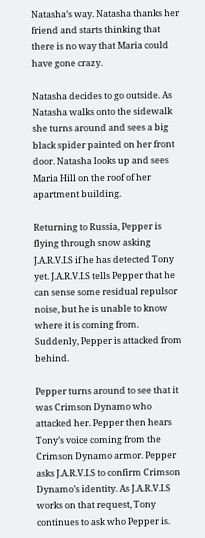Natasha’s way. Natasha thanks her friend and starts thinking that there is no way that Maria could have gone crazy.

Natasha decides to go outside. As Natasha walks onto the sidewalk she turns around and sees a big black spider painted on her front door. Natasha looks up and sees Maria Hill on the roof of her apartment building.

Returning to Russia, Pepper is flying through snow asking J.A.R.V.I.S if he has detected Tony yet. J.A.R.V.I.S tells Pepper that he can sense some residual repulsor noise, but he is unable to know where it is coming from. Suddenly, Pepper is attacked from behind.

Pepper turns around to see that it was Crimson Dynamo who attacked her. Pepper then hears Tony’s voice coming from the Crimson Dynamo armor. Pepper asks J.A.R.V.I.S to confirm Crimson Dynamo’s identity. As J.A.R.V.I.S works on that request, Tony continues to ask who Pepper is.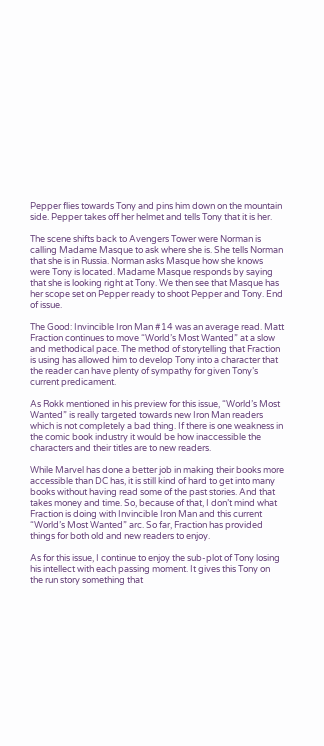Pepper flies towards Tony and pins him down on the mountain side. Pepper takes off her helmet and tells Tony that it is her.

The scene shifts back to Avengers Tower were Norman is calling Madame Masque to ask where she is. She tells Norman that she is in Russia. Norman asks Masque how she knows were Tony is located. Madame Masque responds by saying that she is looking right at Tony. We then see that Masque has her scope set on Pepper ready to shoot Pepper and Tony. End of issue.

The Good: Invincible Iron Man #14 was an average read. Matt Fraction continues to move “World’s Most Wanted” at a slow and methodical pace. The method of storytelling that Fraction is using has allowed him to develop Tony into a character that the reader can have plenty of sympathy for given Tony’s current predicament.

As Rokk mentioned in his preview for this issue, “World’s Most Wanted” is really targeted towards new Iron Man readers which is not completely a bad thing. If there is one weakness in the comic book industry it would be how inaccessible the characters and their titles are to new readers.

While Marvel has done a better job in making their books more accessible than DC has, it is still kind of hard to get into many books without having read some of the past stories. And that takes money and time. So, because of that, I don’t mind what Fraction is doing with Invincible Iron Man and this current “World’s Most Wanted” arc. So far, Fraction has provided things for both old and new readers to enjoy.

As for this issue, I continue to enjoy the sub-plot of Tony losing his intellect with each passing moment. It gives this Tony on the run story something that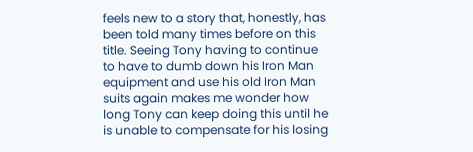feels new to a story that, honestly, has been told many times before on this title. Seeing Tony having to continue to have to dumb down his Iron Man equipment and use his old Iron Man suits again makes me wonder how long Tony can keep doing this until he is unable to compensate for his losing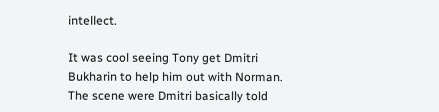intellect.

It was cool seeing Tony get Dmitri Bukharin to help him out with Norman. The scene were Dmitri basically told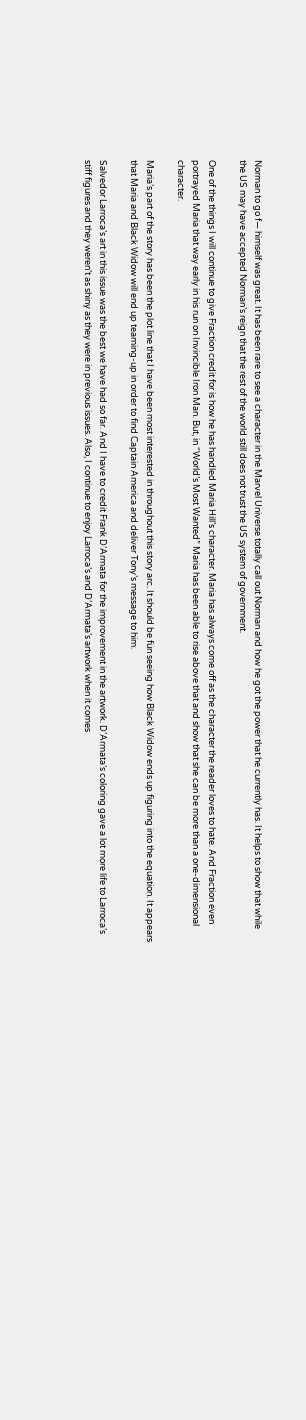Norman to go f— himself was great. It has been rare to see a character in the Marvel Universe totally call out Norman and how he got the power that he currently has. It helps to show that while the US may have accepted Norman’s reign that the rest of the world still does not trust the US system of government.

One of the things I will continue to give Fraction credit for is how he has handled Maria Hill’s character. Maria has always come off as the character the reader loves to hate. And Fraction even portrayed Maria that way early in his run on Invincible Iron Man. But, in “World’s Most Wanted” Maria has been able to rise above that and show that she can be more than a one-dimensional character.

Maria’s part of the story has been the plot line that I have been most interested in throughout this story arc. It should be fun seeing how Black Widow ends up figuring into the equation. It appears that Maria and Black Widow will end up teaming-up in order to find Captain America and deliver Tony’s message to him.

Salvedor Larroca’s art in this issue was the best we have had so far. And I have to credit Frank D’Armata for the improvement in the artwork. D’Armata’s coloring gave a lot more life to Larroca’s stiff figures and they weren’t as shiny as they were in previous issues. Also, I continue to enjoy Larroca’s and D’Armata’s artwork when it comes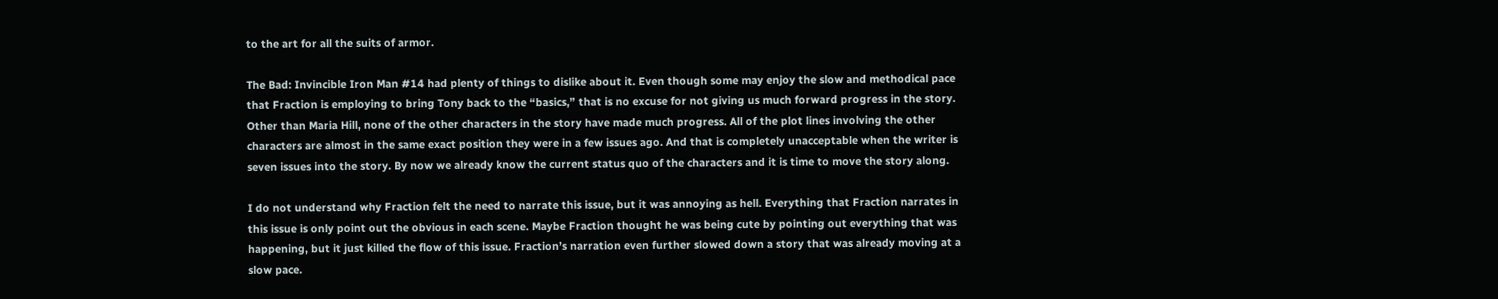to the art for all the suits of armor.

The Bad: Invincible Iron Man #14 had plenty of things to dislike about it. Even though some may enjoy the slow and methodical pace that Fraction is employing to bring Tony back to the “basics,” that is no excuse for not giving us much forward progress in the story. Other than Maria Hill, none of the other characters in the story have made much progress. All of the plot lines involving the other characters are almost in the same exact position they were in a few issues ago. And that is completely unacceptable when the writer is seven issues into the story. By now we already know the current status quo of the characters and it is time to move the story along.

I do not understand why Fraction felt the need to narrate this issue, but it was annoying as hell. Everything that Fraction narrates in this issue is only point out the obvious in each scene. Maybe Fraction thought he was being cute by pointing out everything that was happening, but it just killed the flow of this issue. Fraction’s narration even further slowed down a story that was already moving at a slow pace.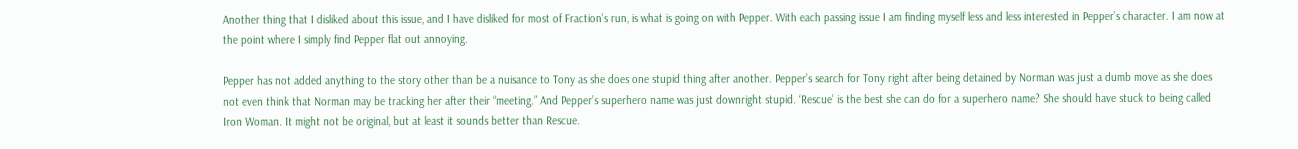Another thing that I disliked about this issue, and I have disliked for most of Fraction’s run, is what is going on with Pepper. With each passing issue I am finding myself less and less interested in Pepper’s character. I am now at the point where I simply find Pepper flat out annoying.

Pepper has not added anything to the story other than be a nuisance to Tony as she does one stupid thing after another. Pepper’s search for Tony right after being detained by Norman was just a dumb move as she does not even think that Norman may be tracking her after their “meeting.” And Pepper’s superhero name was just downright stupid. ‘Rescue’ is the best she can do for a superhero name? She should have stuck to being called Iron Woman. It might not be original, but at least it sounds better than Rescue.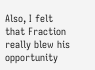Also, I felt that Fraction really blew his opportunity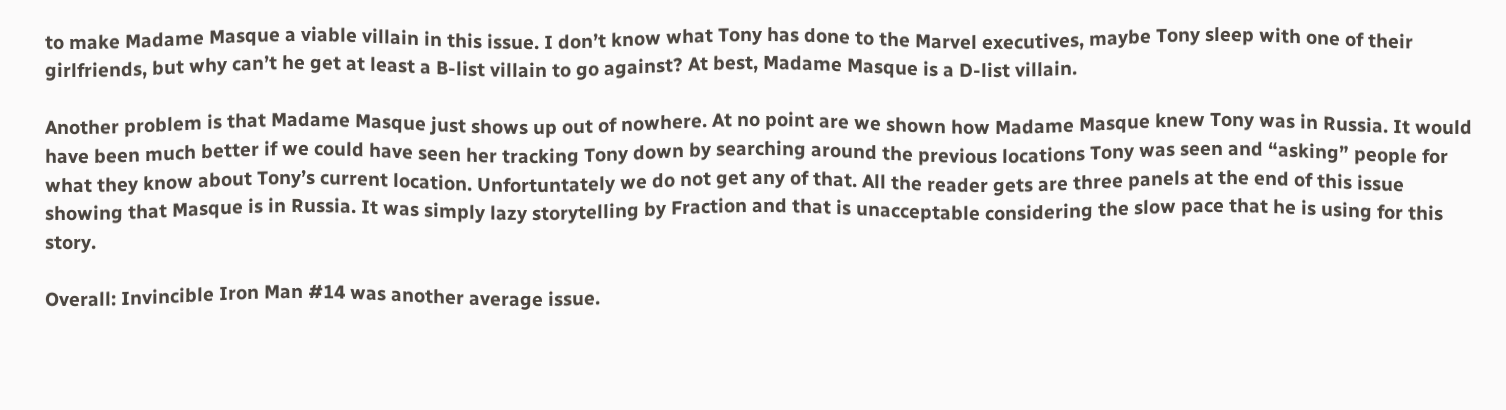to make Madame Masque a viable villain in this issue. I don’t know what Tony has done to the Marvel executives, maybe Tony sleep with one of their girlfriends, but why can’t he get at least a B-list villain to go against? At best, Madame Masque is a D-list villain.

Another problem is that Madame Masque just shows up out of nowhere. At no point are we shown how Madame Masque knew Tony was in Russia. It would have been much better if we could have seen her tracking Tony down by searching around the previous locations Tony was seen and “asking” people for what they know about Tony’s current location. Unfortuntately we do not get any of that. All the reader gets are three panels at the end of this issue showing that Masque is in Russia. It was simply lazy storytelling by Fraction and that is unacceptable considering the slow pace that he is using for this story.

Overall: Invincible Iron Man #14 was another average issue.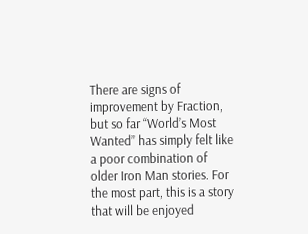There are signs of improvement by Fraction, but so far “World’s Most Wanted” has simply felt like a poor combination of older Iron Man stories. For the most part, this is a story that will be enjoyed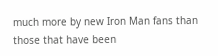much more by new Iron Man fans than those that have been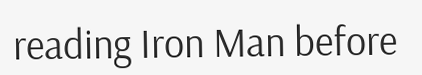reading Iron Man before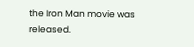the Iron Man movie was released.